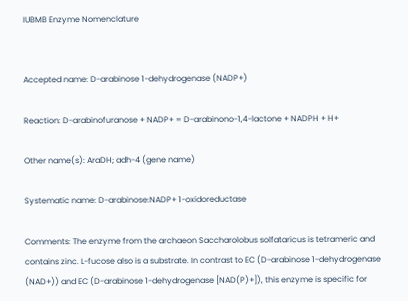IUBMB Enzyme Nomenclature


Accepted name: D-arabinose 1-dehydrogenase (NADP+)

Reaction: D-arabinofuranose + NADP+ = D-arabinono-1,4-lactone + NADPH + H+

Other name(s): AraDH; adh-4 (gene name)

Systematic name: D-arabinose:NADP+ 1-oxidoreductase

Comments: The enzyme from the archaeon Saccharolobus solfataricus is tetrameric and contains zinc. L-fucose also is a substrate. In contrast to EC (D-arabinose 1-dehydrogenase (NAD+)) and EC (D-arabinose 1-dehydrogenase [NAD(P)+]), this enzyme is specific for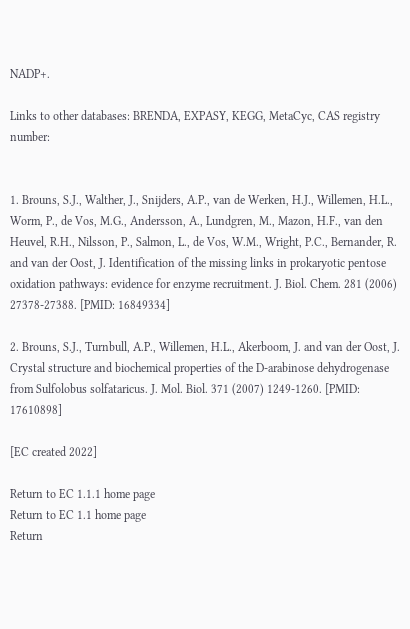NADP+.

Links to other databases: BRENDA, EXPASY, KEGG, MetaCyc, CAS registry number:


1. Brouns, S.J., Walther, J., Snijders, A.P., van de Werken, H.J., Willemen, H.L., Worm, P., de Vos, M.G., Andersson, A., Lundgren, M., Mazon, H.F., van den Heuvel, R.H., Nilsson, P., Salmon, L., de Vos, W.M., Wright, P.C., Bernander, R. and van der Oost, J. Identification of the missing links in prokaryotic pentose oxidation pathways: evidence for enzyme recruitment. J. Biol. Chem. 281 (2006) 27378-27388. [PMID: 16849334]

2. Brouns, S.J., Turnbull, A.P., Willemen, H.L., Akerboom, J. and van der Oost, J. Crystal structure and biochemical properties of the D-arabinose dehydrogenase from Sulfolobus solfataricus. J. Mol. Biol. 371 (2007) 1249-1260. [PMID: 17610898]

[EC created 2022]

Return to EC 1.1.1 home page
Return to EC 1.1 home page
Return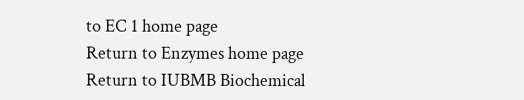to EC 1 home page
Return to Enzymes home page
Return to IUBMB Biochemical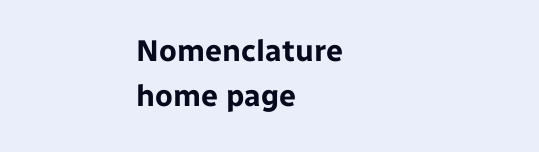Nomenclature home page